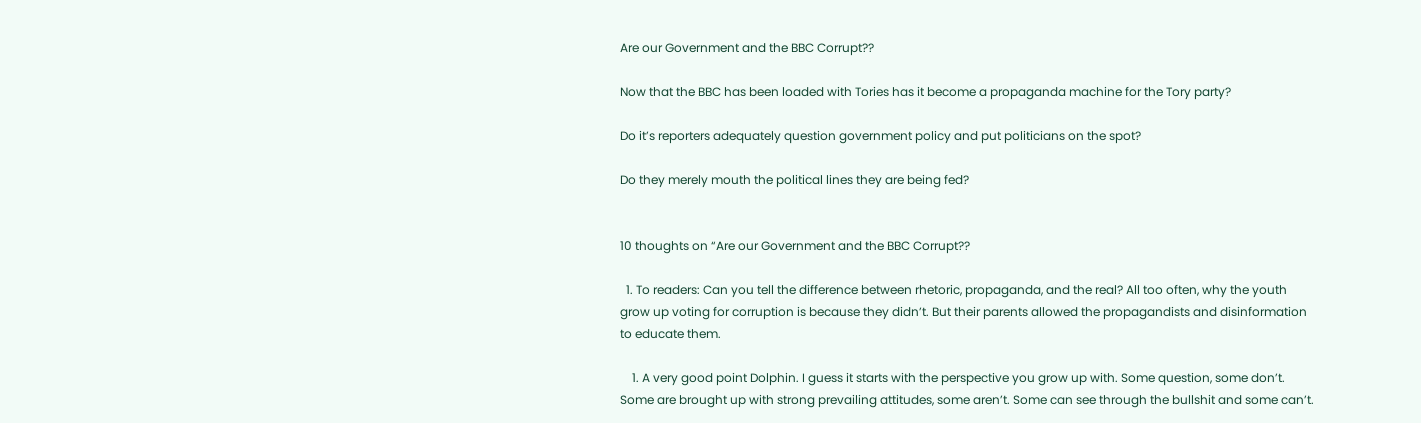Are our Government and the BBC Corrupt??

Now that the BBC has been loaded with Tories has it become a propaganda machine for the Tory party?

Do it’s reporters adequately question government policy and put politicians on the spot?

Do they merely mouth the political lines they are being fed?


10 thoughts on “Are our Government and the BBC Corrupt??

  1. To readers: Can you tell the difference between rhetoric, propaganda, and the real? All too often, why the youth grow up voting for corruption is because they didn’t. But their parents allowed the propagandists and disinformation to educate them.

    1. A very good point Dolphin. I guess it starts with the perspective you grow up with. Some question, some don’t. Some are brought up with strong prevailing attitudes, some aren’t. Some can see through the bullshit and some can’t.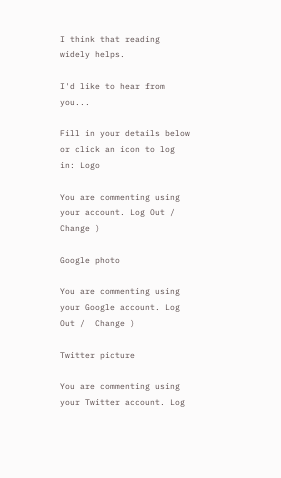I think that reading widely helps.

I'd like to hear from you...

Fill in your details below or click an icon to log in: Logo

You are commenting using your account. Log Out /  Change )

Google photo

You are commenting using your Google account. Log Out /  Change )

Twitter picture

You are commenting using your Twitter account. Log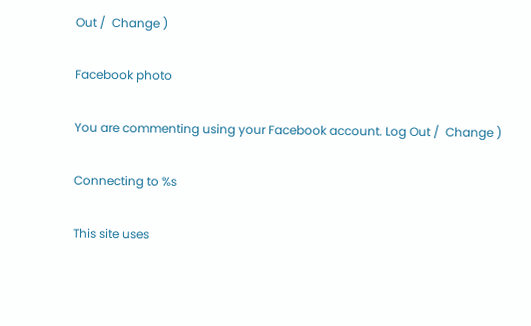Out /  Change )

Facebook photo

You are commenting using your Facebook account. Log Out /  Change )

Connecting to %s

This site uses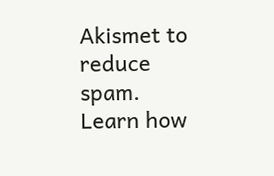Akismet to reduce spam. Learn how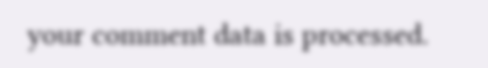your comment data is processed.